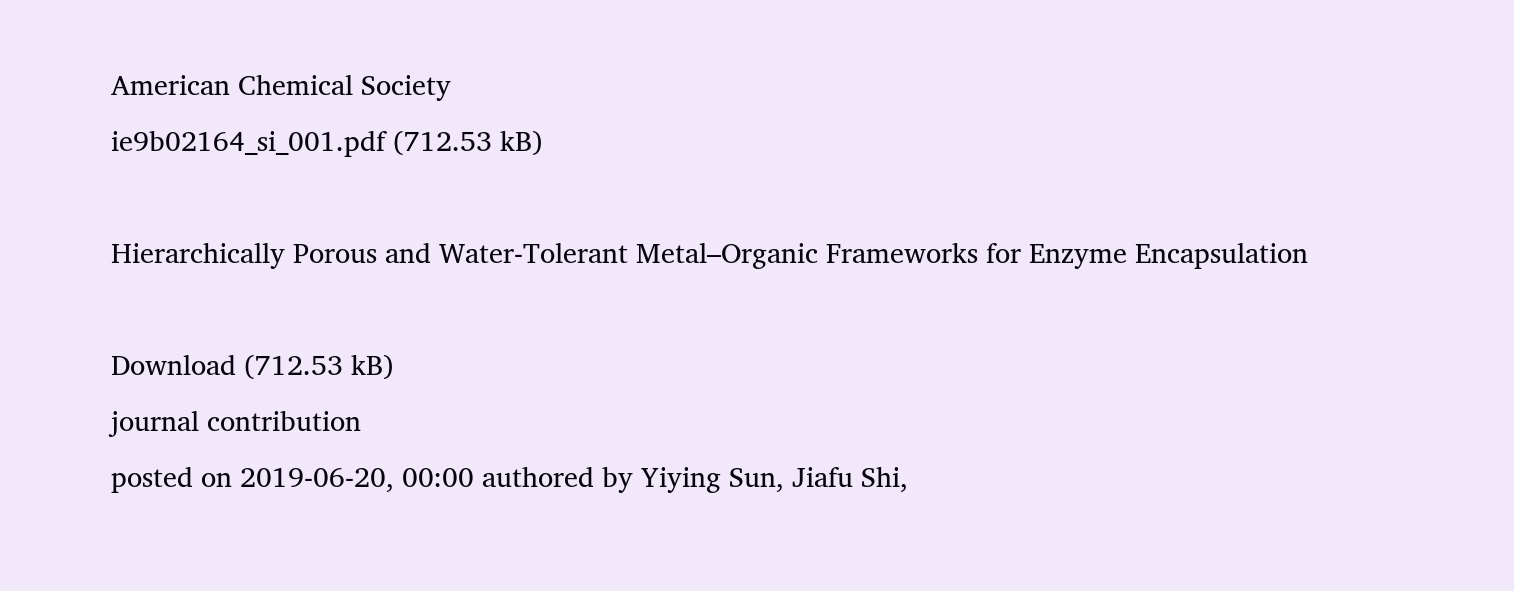American Chemical Society
ie9b02164_si_001.pdf (712.53 kB)

Hierarchically Porous and Water-Tolerant Metal–Organic Frameworks for Enzyme Encapsulation

Download (712.53 kB)
journal contribution
posted on 2019-06-20, 00:00 authored by Yiying Sun, Jiafu Shi,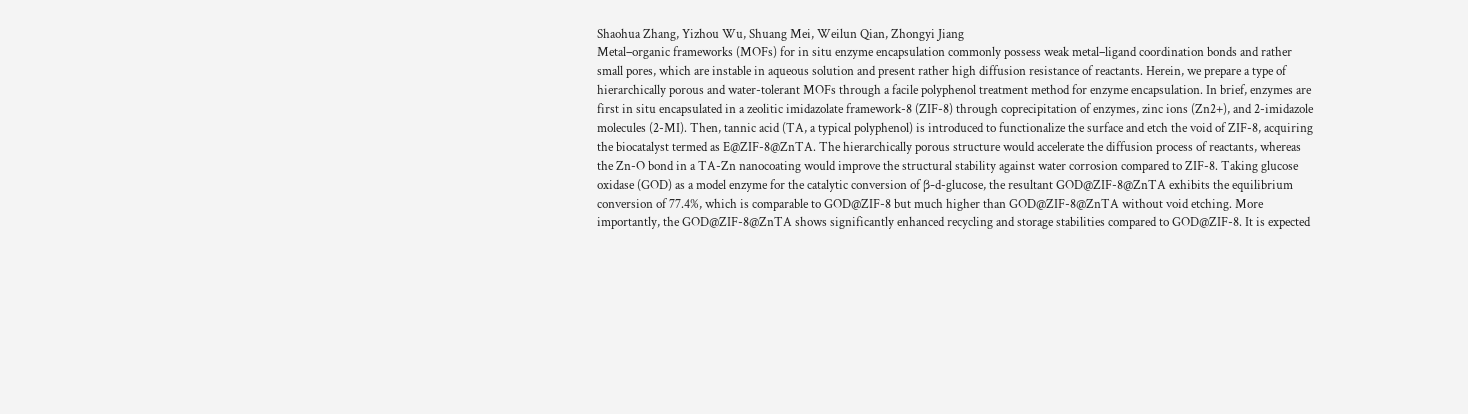Shaohua Zhang, Yizhou Wu, Shuang Mei, Weilun Qian, Zhongyi Jiang
Metal–organic frameworks (MOFs) for in situ enzyme encapsulation commonly possess weak metal–ligand coordination bonds and rather small pores, which are instable in aqueous solution and present rather high diffusion resistance of reactants. Herein, we prepare a type of hierarchically porous and water-tolerant MOFs through a facile polyphenol treatment method for enzyme encapsulation. In brief, enzymes are first in situ encapsulated in a zeolitic imidazolate framework-8 (ZIF-8) through coprecipitation of enzymes, zinc ions (Zn2+), and 2-imidazole molecules (2-MI). Then, tannic acid (TA, a typical polyphenol) is introduced to functionalize the surface and etch the void of ZIF-8, acquiring the biocatalyst termed as E@ZIF-8@ZnTA. The hierarchically porous structure would accelerate the diffusion process of reactants, whereas the Zn-O bond in a TA-Zn nanocoating would improve the structural stability against water corrosion compared to ZIF-8. Taking glucose oxidase (GOD) as a model enzyme for the catalytic conversion of β-d-glucose, the resultant GOD@ZIF-8@ZnTA exhibits the equilibrium conversion of 77.4%, which is comparable to GOD@ZIF-8 but much higher than GOD@ZIF-8@ZnTA without void etching. More importantly, the GOD@ZIF-8@ZnTA shows significantly enhanced recycling and storage stabilities compared to GOD@ZIF-8. It is expected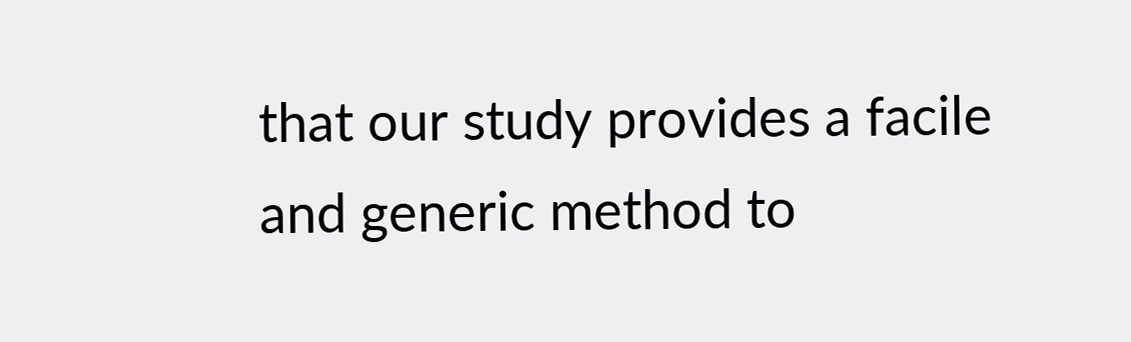that our study provides a facile and generic method to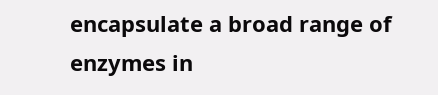encapsulate a broad range of enzymes in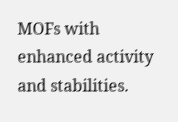MOFs with enhanced activity and stabilities.